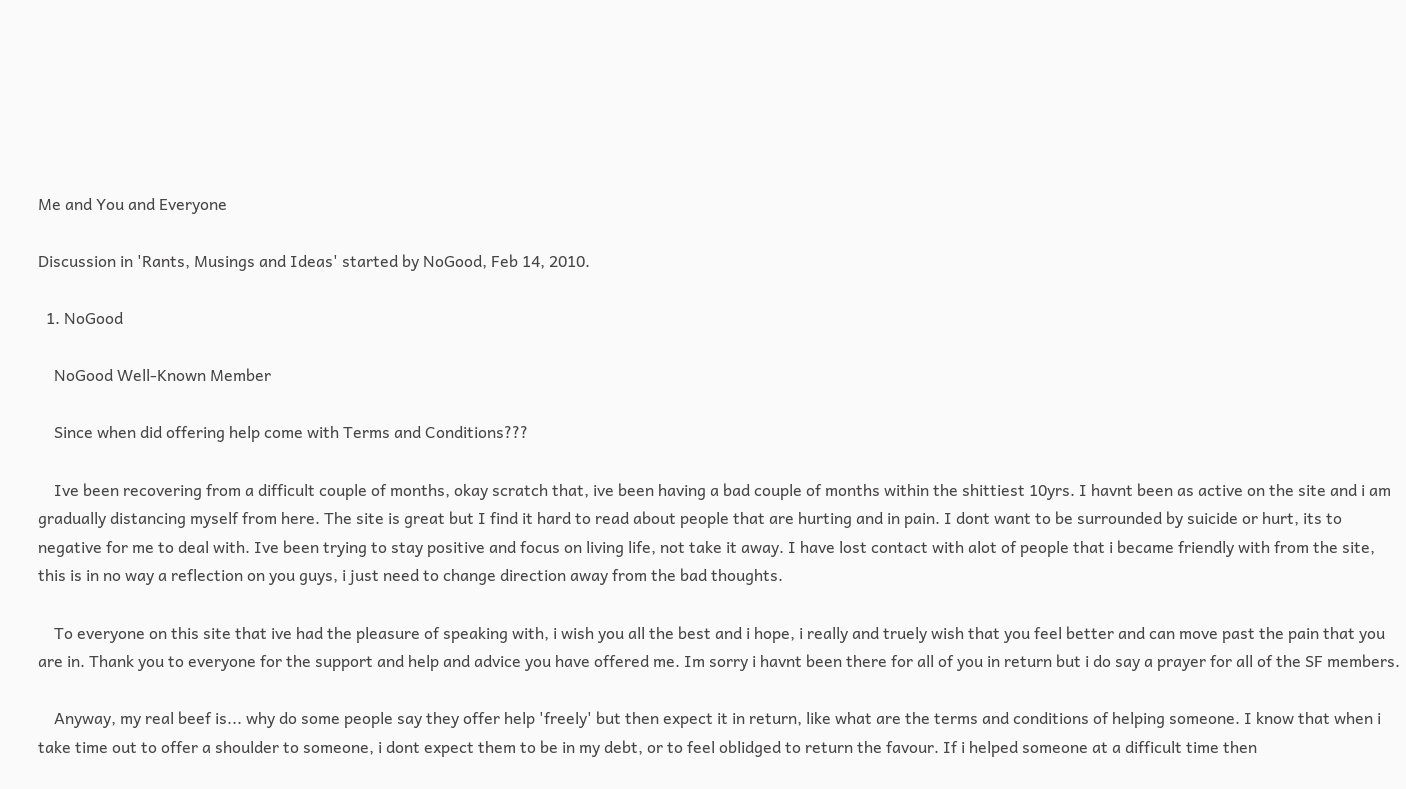Me and You and Everyone

Discussion in 'Rants, Musings and Ideas' started by NoGood, Feb 14, 2010.

  1. NoGood

    NoGood Well-Known Member

    Since when did offering help come with Terms and Conditions???

    Ive been recovering from a difficult couple of months, okay scratch that, ive been having a bad couple of months within the shittiest 10yrs. I havnt been as active on the site and i am gradually distancing myself from here. The site is great but I find it hard to read about people that are hurting and in pain. I dont want to be surrounded by suicide or hurt, its to negative for me to deal with. Ive been trying to stay positive and focus on living life, not take it away. I have lost contact with alot of people that i became friendly with from the site, this is in no way a reflection on you guys, i just need to change direction away from the bad thoughts.

    To everyone on this site that ive had the pleasure of speaking with, i wish you all the best and i hope, i really and truely wish that you feel better and can move past the pain that you are in. Thank you to everyone for the support and help and advice you have offered me. Im sorry i havnt been there for all of you in return but i do say a prayer for all of the SF members.

    Anyway, my real beef is... why do some people say they offer help 'freely' but then expect it in return, like what are the terms and conditions of helping someone. I know that when i take time out to offer a shoulder to someone, i dont expect them to be in my debt, or to feel oblidged to return the favour. If i helped someone at a difficult time then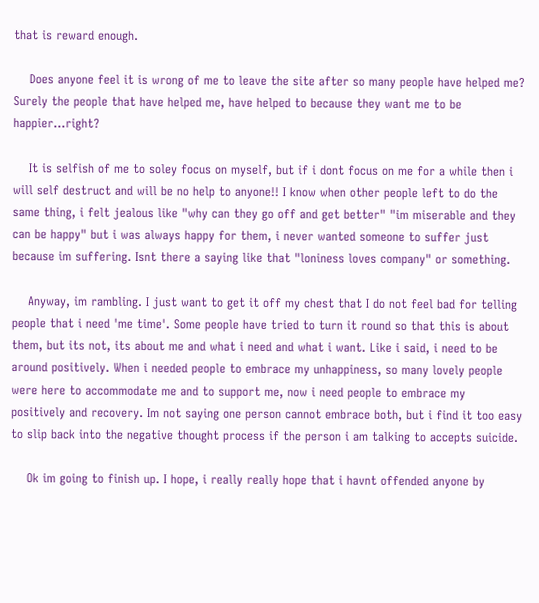that is reward enough.

    Does anyone feel it is wrong of me to leave the site after so many people have helped me? Surely the people that have helped me, have helped to because they want me to be happier...right?

    It is selfish of me to soley focus on myself, but if i dont focus on me for a while then i will self destruct and will be no help to anyone!! I know when other people left to do the same thing, i felt jealous like "why can they go off and get better" "im miserable and they can be happy" but i was always happy for them, i never wanted someone to suffer just because im suffering. Isnt there a saying like that "loniness loves company" or something.

    Anyway, im rambling. I just want to get it off my chest that I do not feel bad for telling people that i need 'me time'. Some people have tried to turn it round so that this is about them, but its not, its about me and what i need and what i want. Like i said, i need to be around positively. When i needed people to embrace my unhappiness, so many lovely people were here to accommodate me and to support me, now i need people to embrace my positively and recovery. Im not saying one person cannot embrace both, but i find it too easy to slip back into the negative thought process if the person i am talking to accepts suicide.

    Ok im going to finish up. I hope, i really really hope that i havnt offended anyone by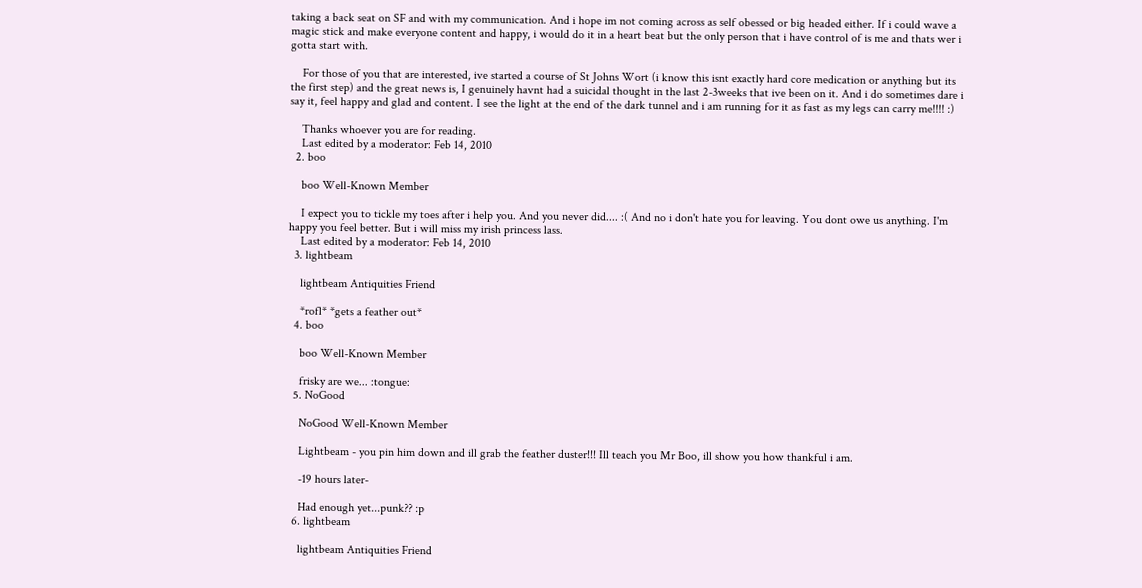taking a back seat on SF and with my communication. And i hope im not coming across as self obessed or big headed either. If i could wave a magic stick and make everyone content and happy, i would do it in a heart beat but the only person that i have control of is me and thats wer i gotta start with.

    For those of you that are interested, ive started a course of St Johns Wort (i know this isnt exactly hard core medication or anything but its the first step) and the great news is, I genuinely havnt had a suicidal thought in the last 2-3weeks that ive been on it. And i do sometimes dare i say it, feel happy and glad and content. I see the light at the end of the dark tunnel and i am running for it as fast as my legs can carry me!!!! :)

    Thanks whoever you are for reading.
    Last edited by a moderator: Feb 14, 2010
  2. boo

    boo Well-Known Member

    I expect you to tickle my toes after i help you. And you never did.... :( And no i don't hate you for leaving. You dont owe us anything. I'm happy you feel better. But i will miss my irish princess lass.
    Last edited by a moderator: Feb 14, 2010
  3. lightbeam

    lightbeam Antiquities Friend

    *rofl* *gets a feather out*
  4. boo

    boo Well-Known Member

    frisky are we... :tongue:
  5. NoGood

    NoGood Well-Known Member

    Lightbeam - you pin him down and ill grab the feather duster!!! Ill teach you Mr Boo, ill show you how thankful i am.

    -19 hours later-

    Had enough yet...punk?? :p
  6. lightbeam

    lightbeam Antiquities Friend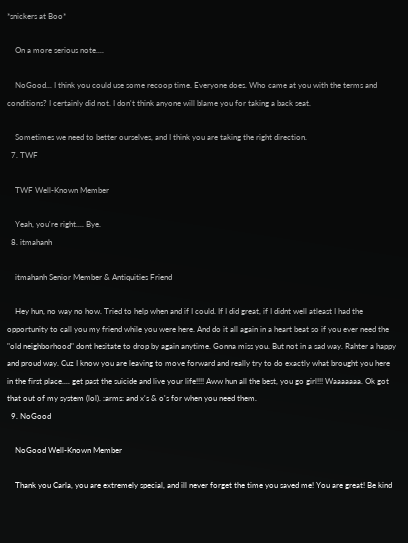*snickers at Boo*

    On a more serious note....

    NoGood... I think you could use some recoop time. Everyone does. Who came at you with the terms and conditions? I certainly did not. I don't think anyone will blame you for taking a back seat.

    Sometimes we need to better ourselves, and I think you are taking the right direction.
  7. TWF

    TWF Well-Known Member

    Yeah, you're right.... Bye.
  8. itmahanh

    itmahanh Senior Member & Antiquities Friend

    Hey hun, no way no how. Tried to help when and if I could. If I did great, if I didnt well atleast I had the opportunity to call you my friend while you were here. And do it all again in a heart beat so if you ever need the "old neighborhood" dont hesitate to drop by again anytime. Gonna miss you. But not in a sad way. Rahter a happy and proud way. Cuz I know you are leaving to move forward and really try to do exactly what brought you here in the first place.... get past the suicide and live your life!!!! Aww hun all the best, you go girl!!! Waaaaaaa. Ok got that out of my system (lol). :arms: and x's & o's for when you need them.
  9. NoGood

    NoGood Well-Known Member

    Thank you Carla, you are extremely special, and ill never forget the time you saved me! You are great! Be kind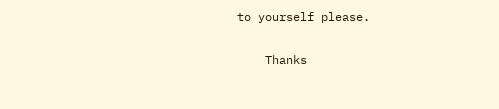to yourself please.

    Thanks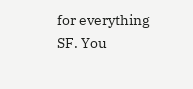for everything SF. You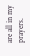are all in my prayers.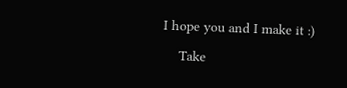I hope you and I make it :)

    Take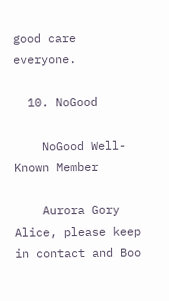good care everyone.

  10. NoGood

    NoGood Well-Known Member

    Aurora Gory Alice, please keep in contact and Boo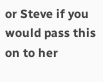or Steve if you would pass this on to her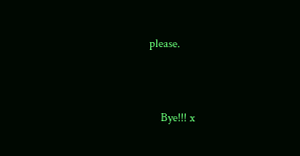please.


    Bye!!! x